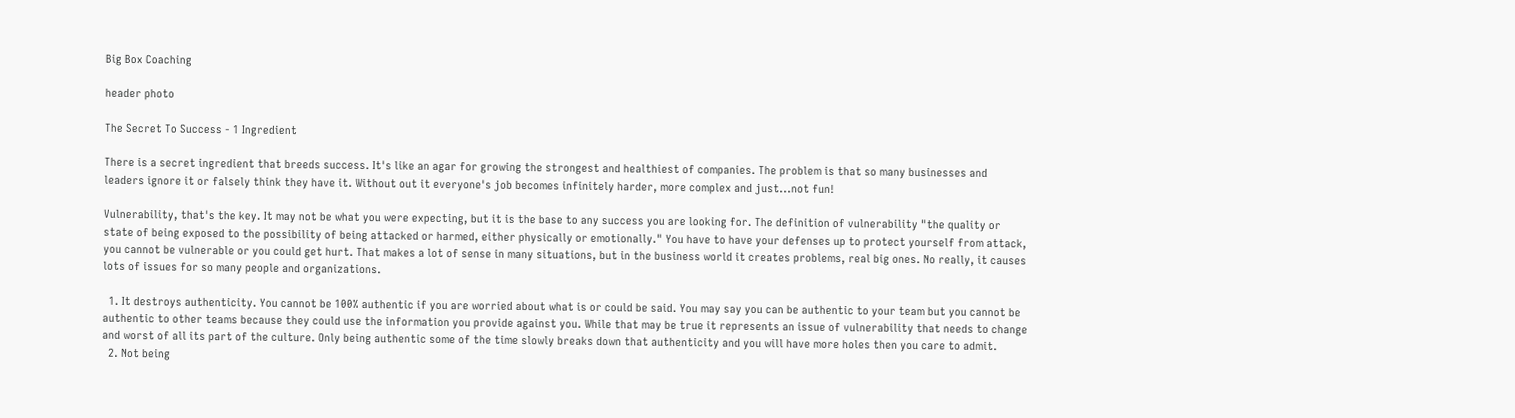Big Box Coaching

header photo

The Secret To Success - 1 Ingredient

There is a secret ingredient that breeds success. It's like an agar for growing the strongest and healthiest of companies. The problem is that so many businesses and leaders ignore it or falsely think they have it. Without out it everyone's job becomes infinitely harder, more complex and just...not fun!

Vulnerability, that's the key. It may not be what you were expecting, but it is the base to any success you are looking for. The definition of vulnerability "the quality or state of being exposed to the possibility of being attacked or harmed, either physically or emotionally." You have to have your defenses up to protect yourself from attack, you cannot be vulnerable or you could get hurt. That makes a lot of sense in many situations, but in the business world it creates problems, real big ones. No really, it causes lots of issues for so many people and organizations.

  1. It destroys authenticity. You cannot be 100% authentic if you are worried about what is or could be said. You may say you can be authentic to your team but you cannot be authentic to other teams because they could use the information you provide against you. While that may be true it represents an issue of vulnerability that needs to change and worst of all its part of the culture. Only being authentic some of the time slowly breaks down that authenticity and you will have more holes then you care to admit.
  2. Not being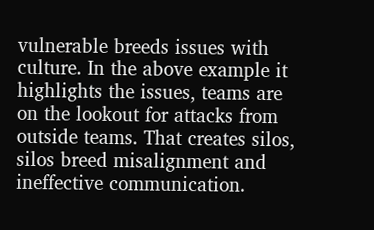vulnerable breeds issues with culture. In the above example it highlights the issues, teams are on the lookout for attacks from outside teams. That creates silos, silos breed misalignment and ineffective communication.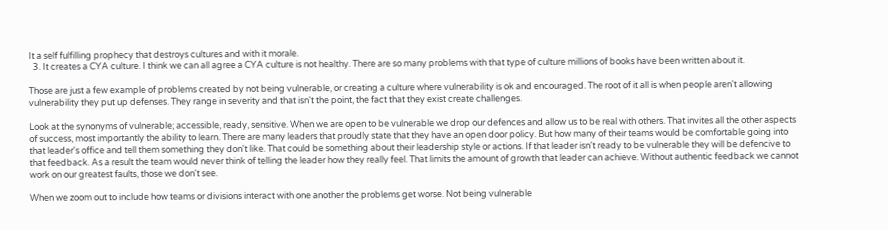It a self fulfilling prophecy that destroys cultures and with it morale.
  3. It creates a CYA culture. I think we can all agree a CYA culture is not healthy. There are so many problems with that type of culture millions of books have been written about it.

Those are just a few example of problems created by not being vulnerable, or creating a culture where vulnerability is ok and encouraged. The root of it all is when people aren't allowing vulnerability they put up defenses. They range in severity and that isn't the point, the fact that they exist create challenges.

Look at the synonyms of vulnerable; accessible, ready, sensitive. When we are open to be vulnerable we drop our defences and allow us to be real with others. That invites all the other aspects of success, most importantly the ability to learn. There are many leaders that proudly state that they have an open door policy. But how many of their teams would be comfortable going into that leader's office and tell them something they don't like. That could be something about their leadership style or actions. If that leader isn't ready to be vulnerable they will be defencive to that feedback. As a result the team would never think of telling the leader how they really feel. That limits the amount of growth that leader can achieve. Without authentic feedback we cannot work on our greatest faults, those we don't see.

When we zoom out to include how teams or divisions interact with one another the problems get worse. Not being vulnerable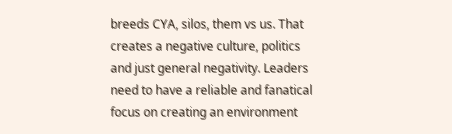breeds CYA, silos, them vs us. That creates a negative culture, politics and just general negativity. Leaders need to have a reliable and fanatical focus on creating an environment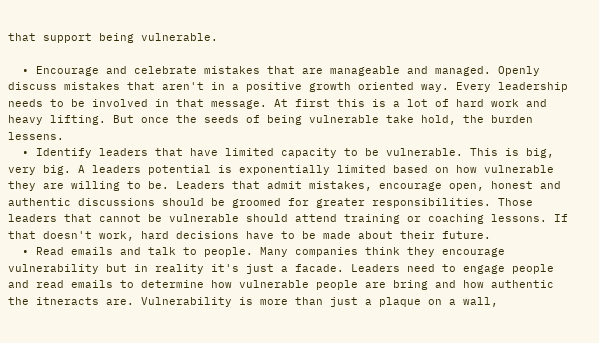that support being vulnerable.

  • Encourage and celebrate mistakes that are manageable and managed. Openly discuss mistakes that aren't in a positive growth oriented way. Every leadership needs to be involved in that message. At first this is a lot of hard work and heavy lifting. But once the seeds of being vulnerable take hold, the burden lessens.
  • Identify leaders that have limited capacity to be vulnerable. This is big, very big. A leaders potential is exponentially limited based on how vulnerable they are willing to be. Leaders that admit mistakes, encourage open, honest and authentic discussions should be groomed for greater responsibilities. Those leaders that cannot be vulnerable should attend training or coaching lessons. If that doesn't work, hard decisions have to be made about their future.
  • Read emails and talk to people. Many companies think they encourage vulnerability but in reality it's just a facade. Leaders need to engage people and read emails to determine how vulnerable people are bring and how authentic the itneracts are. Vulnerability is more than just a plaque on a wall,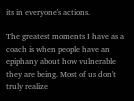its in everyone's actions.

The greatest moments I have as a coach is when people have an epiphany about how vulnerable they are being. Most of us don't truly realize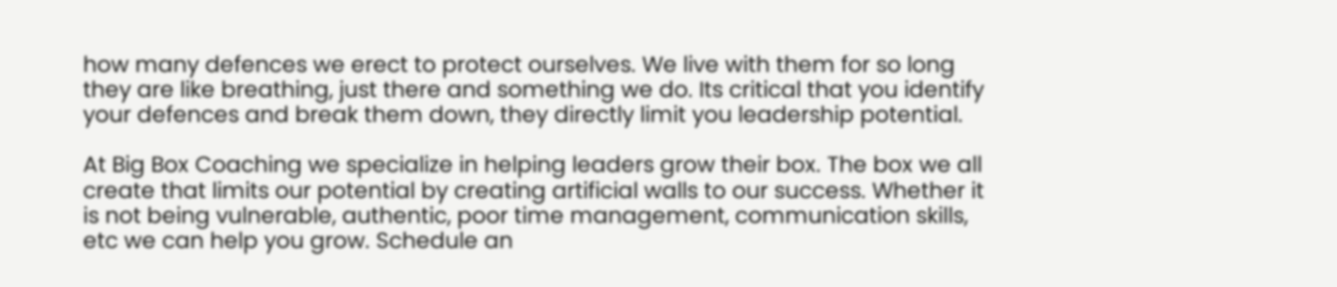how many defences we erect to protect ourselves. We live with them for so long they are like breathing, just there and something we do. Its critical that you identify your defences and break them down, they directly limit you leadership potential.

At Big Box Coaching we specialize in helping leaders grow their box. The box we all create that limits our potential by creating artificial walls to our success. Whether it is not being vulnerable, authentic, poor time management, communication skills, etc we can help you grow. Schedule an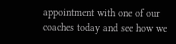appointment with one of our coaches today and see how we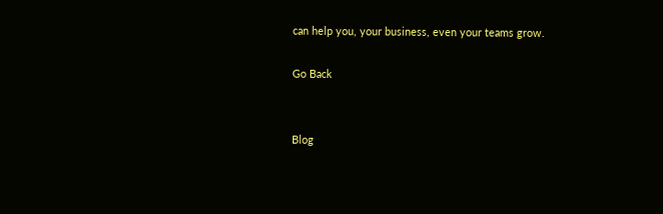can help you, your business, even your teams grow.

Go Back


Blog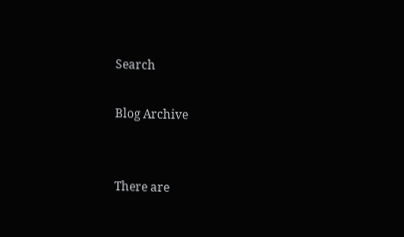Search

Blog Archive


There are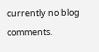currently no blog comments.